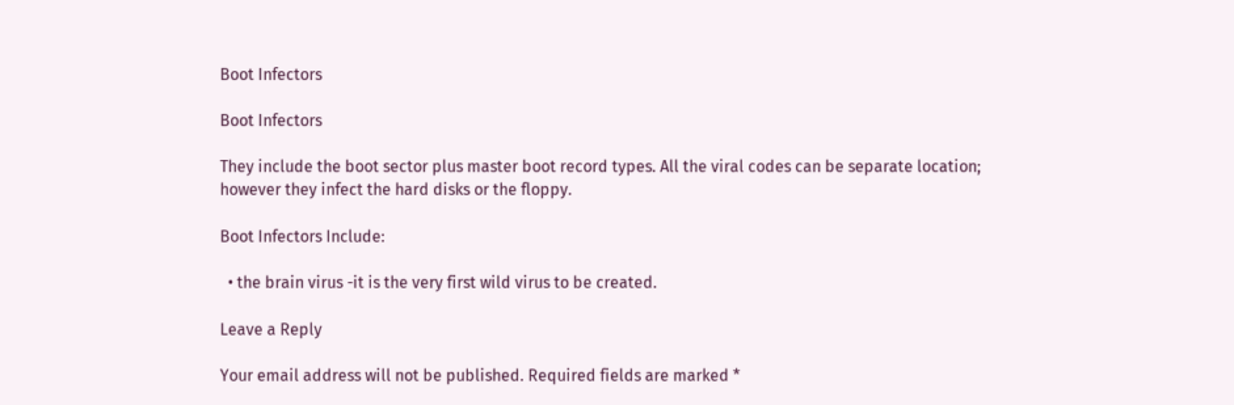Boot Infectors

Boot Infectors

They include the boot sector plus master boot record types. All the viral codes can be separate location; however they infect the hard disks or the floppy.

Boot Infectors Include:

  • the brain virus -it is the very first wild virus to be created.

Leave a Reply

Your email address will not be published. Required fields are marked *